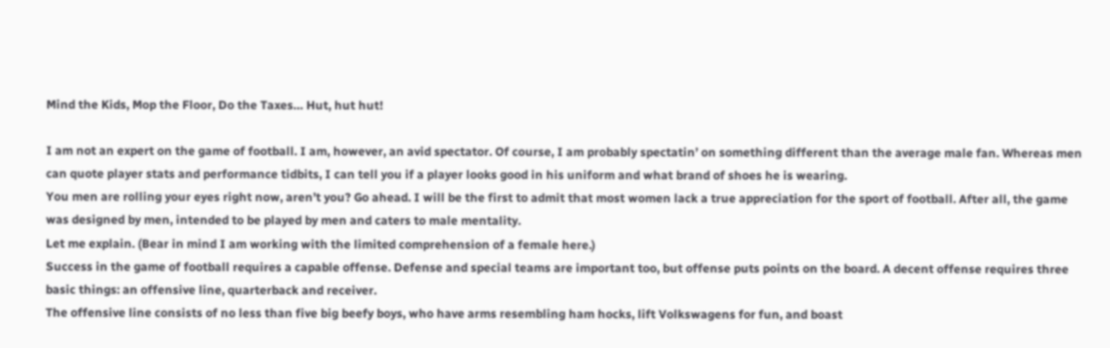Mind the Kids, Mop the Floor, Do the Taxes… Hut, hut hut!

I am not an expert on the game of football. I am, however, an avid spectator. Of course, I am probably spectatin’ on something different than the average male fan. Whereas men can quote player stats and performance tidbits, I can tell you if a player looks good in his uniform and what brand of shoes he is wearing.
You men are rolling your eyes right now, aren’t you? Go ahead. I will be the first to admit that most women lack a true appreciation for the sport of football. After all, the game was designed by men, intended to be played by men and caters to male mentality.
Let me explain. (Bear in mind I am working with the limited comprehension of a female here.)
Success in the game of football requires a capable offense. Defense and special teams are important too, but offense puts points on the board. A decent offense requires three basic things: an offensive line, quarterback and receiver.
The offensive line consists of no less than five big beefy boys, who have arms resembling ham hocks, lift Volkswagens for fun, and boast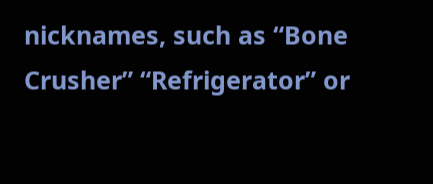nicknames, such as “Bone Crusher” “Refrigerator” or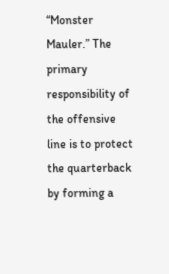“Monster Mauler.” The primary responsibility of the offensive line is to protect the quarterback by forming a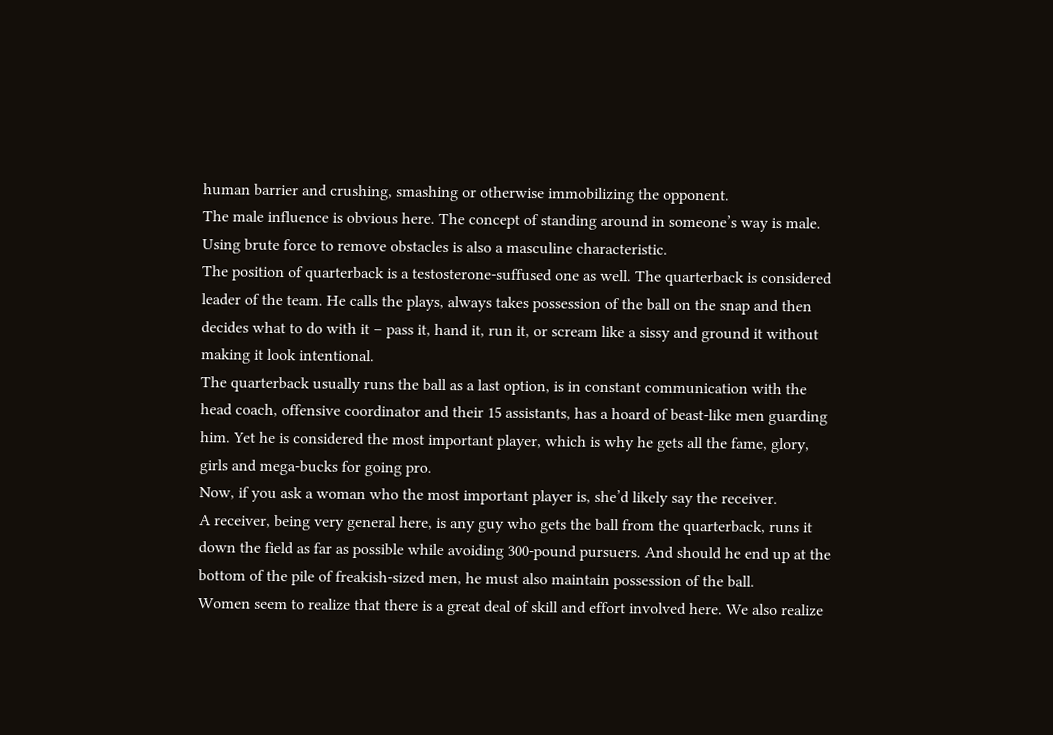human barrier and crushing, smashing or otherwise immobilizing the opponent.
The male influence is obvious here. The concept of standing around in someone’s way is male. Using brute force to remove obstacles is also a masculine characteristic.
The position of quarterback is a testosterone-suffused one as well. The quarterback is considered leader of the team. He calls the plays, always takes possession of the ball on the snap and then decides what to do with it – pass it, hand it, run it, or scream like a sissy and ground it without making it look intentional.
The quarterback usually runs the ball as a last option, is in constant communication with the head coach, offensive coordinator and their 15 assistants, has a hoard of beast-like men guarding him. Yet he is considered the most important player, which is why he gets all the fame, glory, girls and mega-bucks for going pro.
Now, if you ask a woman who the most important player is, she’d likely say the receiver.
A receiver, being very general here, is any guy who gets the ball from the quarterback, runs it down the field as far as possible while avoiding 300-pound pursuers. And should he end up at the bottom of the pile of freakish-sized men, he must also maintain possession of the ball.
Women seem to realize that there is a great deal of skill and effort involved here. We also realize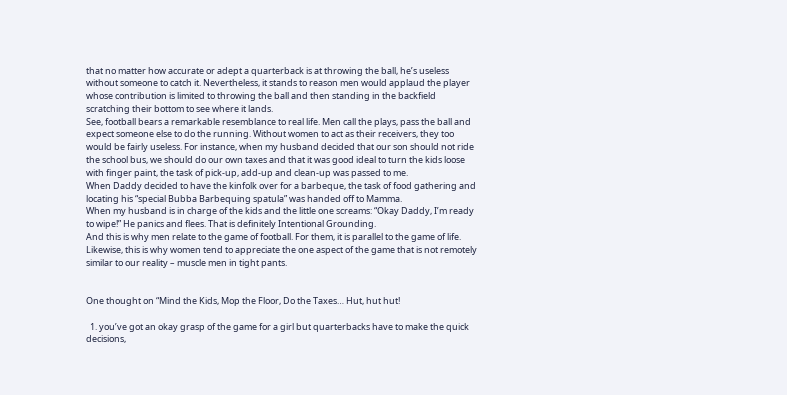that no matter how accurate or adept a quarterback is at throwing the ball, he’s useless without someone to catch it. Nevertheless, it stands to reason men would applaud the player whose contribution is limited to throwing the ball and then standing in the backfield scratching their bottom to see where it lands.
See, football bears a remarkable resemblance to real life. Men call the plays, pass the ball and expect someone else to do the running. Without women to act as their receivers, they too would be fairly useless. For instance, when my husband decided that our son should not ride the school bus, we should do our own taxes and that it was good ideal to turn the kids loose with finger paint, the task of pick-up, add-up and clean-up was passed to me.
When Daddy decided to have the kinfolk over for a barbeque, the task of food gathering and locating his “special Bubba Barbequing spatula” was handed off to Mamma.
When my husband is in charge of the kids and the little one screams: “Okay Daddy, I’m ready to wipe!” He panics and flees. That is definitely Intentional Grounding.
And this is why men relate to the game of football. For them, it is parallel to the game of life.
Likewise, this is why women tend to appreciate the one aspect of the game that is not remotely similar to our reality – muscle men in tight pants.


One thought on “Mind the Kids, Mop the Floor, Do the Taxes… Hut, hut hut!

  1. you’ve got an okay grasp of the game for a girl but quarterbacks have to make the quick decisions,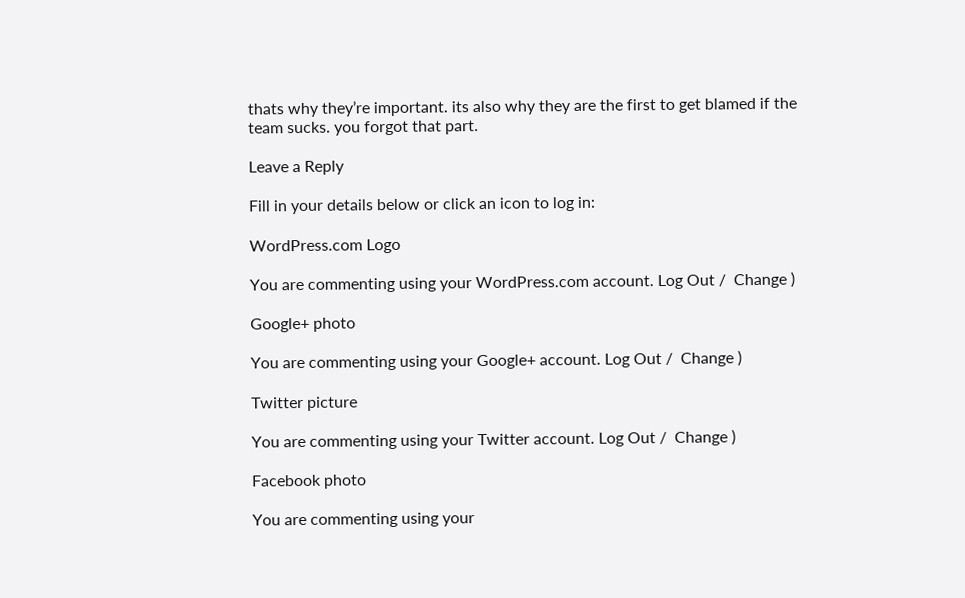thats why they’re important. its also why they are the first to get blamed if the team sucks. you forgot that part.

Leave a Reply

Fill in your details below or click an icon to log in:

WordPress.com Logo

You are commenting using your WordPress.com account. Log Out /  Change )

Google+ photo

You are commenting using your Google+ account. Log Out /  Change )

Twitter picture

You are commenting using your Twitter account. Log Out /  Change )

Facebook photo

You are commenting using your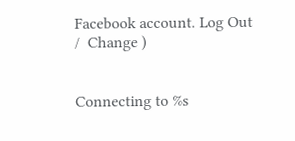Facebook account. Log Out /  Change )


Connecting to %s